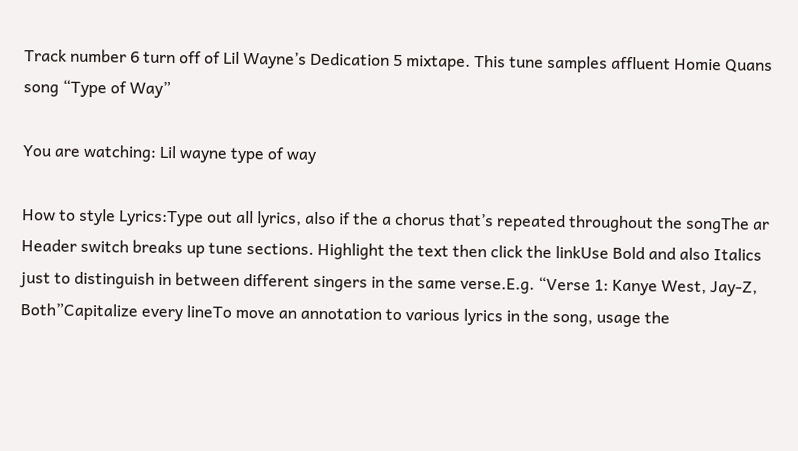Track number 6 turn off of Lil Wayne’s Dedication 5 mixtape. This tune samples affluent Homie Quans song “Type of Way”

You are watching: Lil wayne type of way

How to style Lyrics:Type out all lyrics, also if the a chorus that’s repeated throughout the songThe ar Header switch breaks up tune sections. Highlight the text then click the linkUse Bold and also Italics just to distinguish in between different singers in the same verse.E.g. “Verse 1: Kanye West, Jay-Z, Both”Capitalize every lineTo move an annotation to various lyrics in the song, usage the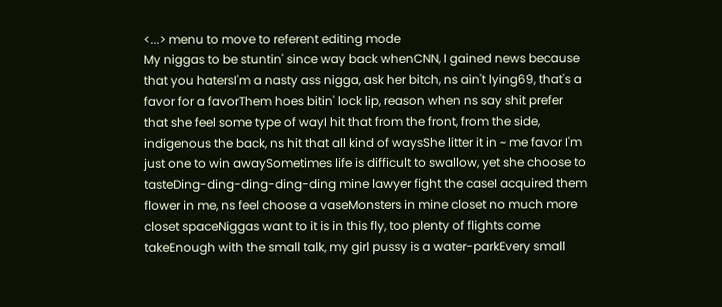<...> menu to move to referent editing mode
My niggas to be stuntin' since way back whenCNN, I gained news because that you hatersI'm a nasty ass nigga, ask her bitch, ns ain't lying69, that's a favor for a favorThem hoes bitin' lock lip, reason when ns say shit prefer that she feel some type of wayI hit that from the front, from the side, indigenous the back, ns hit that all kind of waysShe litter it in ~ me favor I'm just one to win awaySometimes life is difficult to swallow, yet she choose to tasteDing-ding-ding-ding-ding mine lawyer fight the caseI acquired them flower in me, ns feel choose a vaseMonsters in mine closet no much more closet spaceNiggas want to it is in this fly, too plenty of flights come takeEnough with the small talk, my girl pussy is a water-parkEvery small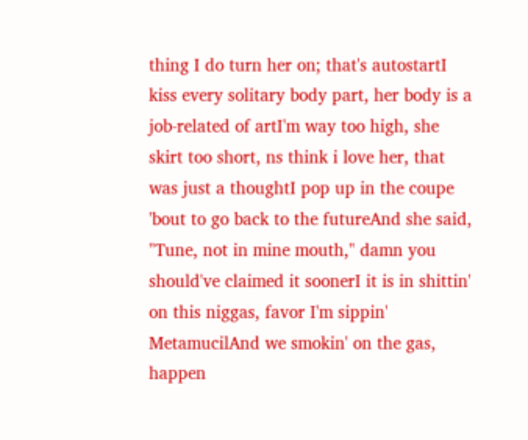thing I do turn her on; that's autostartI kiss every solitary body part, her body is a job-related of artI'm way too high, she skirt too short, ns think i love her, that was just a thoughtI pop up in the coupe 'bout to go back to the futureAnd she said, "Tune, not in mine mouth," damn you should've claimed it soonerI it is in shittin' on this niggas, favor I'm sippin' MetamucilAnd we smokin' on the gas, happen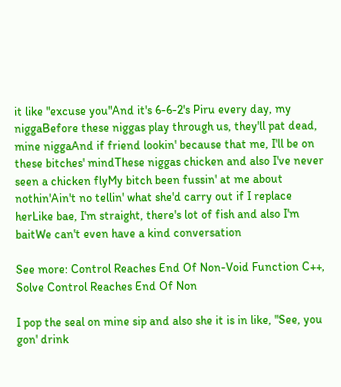it like "excuse you"And it's 6-6-2's Piru every day, my niggaBefore these niggas play through us, they'll pat dead, mine niggaAnd if friend lookin' because that me, I'll be on these bitches' mindThese niggas chicken and also I've never seen a chicken flyMy bitch been fussin' at me about nothin'Ain't no tellin' what she'd carry out if I replace herLike bae, I'm straight, there's lot of fish and also I'm baitWe can't even have a kind conversation

See more: Control Reaches End Of Non-Void Function C++, Solve Control Reaches End Of Non

I pop the seal on mine sip and also she it is in like, "See, you gon' drink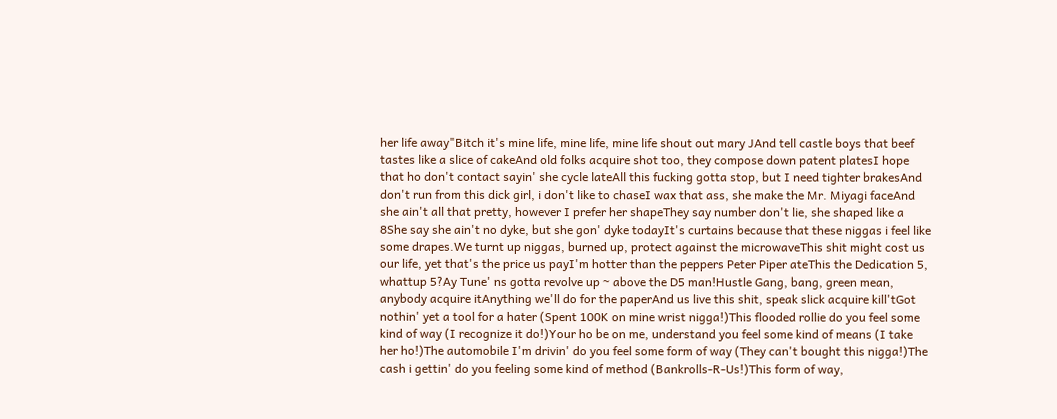her life away"Bitch it's mine life, mine life, mine life shout out mary JAnd tell castle boys that beef tastes like a slice of cakeAnd old folks acquire shot too, they compose down patent platesI hope that ho don't contact sayin' she cycle lateAll this fucking gotta stop, but I need tighter brakesAnd don't run from this dick girl, i don't like to chaseI wax that ass, she make the Mr. Miyagi faceAnd she ain't all that pretty, however I prefer her shapeThey say number don't lie, she shaped like a 8She say she ain't no dyke, but she gon' dyke todayIt's curtains because that these niggas i feel like some drapes.We turnt up niggas, burned up, protect against the microwaveThis shit might cost us our life, yet that's the price us payI'm hotter than the peppers Peter Piper ateThis the Dedication 5, whattup 5?Ay Tune' ns gotta revolve up ~ above the D5 man!Hustle Gang, bang, green mean, anybody acquire itAnything we'll do for the paperAnd us live this shit, speak slick acquire kill'tGot nothin' yet a tool for a hater (Spent 100K on mine wrist nigga!)This flooded rollie do you feel some kind of way (I recognize it do!)Your ho be on me, understand you feel some kind of means (I take her ho!)The automobile I'm drivin' do you feel some form of way (They can't bought this nigga!)The cash i gettin' do you feeling some kind of method (Bankrolls-R-Us!)This form of way,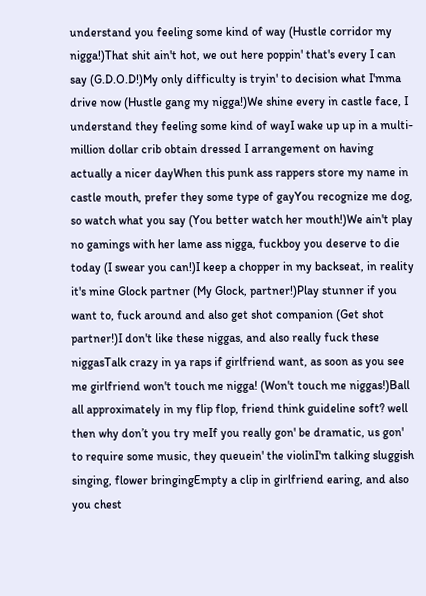understand you feeling some kind of way (Hustle corridor my nigga!)That shit ain't hot, we out here poppin' that's every I can say (G.D.O.D!)My only difficulty is tryin' to decision what I'mma drive now (Hustle gang my nigga!)We shine every in castle face, I understand they feeling some kind of wayI wake up up in a multi-million dollar crib obtain dressed I arrangement on having actually a nicer dayWhen this punk ass rappers store my name in castle mouth, prefer they some type of gayYou recognize me dog, so watch what you say (You better watch her mouth!)We ain't play no gamings with her lame ass nigga, fuckboy you deserve to die today (I swear you can!)I keep a chopper in my backseat, in reality it's mine Glock partner (My Glock, partner!)Play stunner if you want to, fuck around and also get shot companion (Get shot partner!)I don't like these niggas, and also really fuck these niggasTalk crazy in ya raps if girlfriend want, as soon as you see me girlfriend won't touch me nigga! (Won't touch me niggas!)Ball all approximately in my flip flop, friend think guideline soft? well then why don’t you try meIf you really gon' be dramatic, us gon' to require some music, they queuein' the violinI'm talking sluggish singing, flower bringingEmpty a clip in girlfriend earing, and also you chest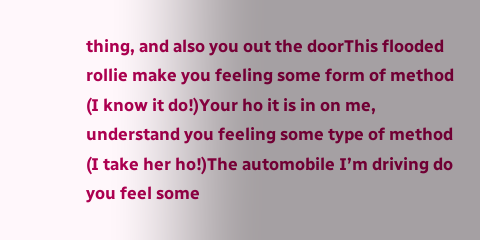thing, and also you out the doorThis flooded rollie make you feeling some form of method (I know it do!)Your ho it is in on me, understand you feeling some type of method (I take her ho!)The automobile I’m driving do you feel some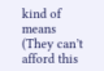kind of means (They can’t afford this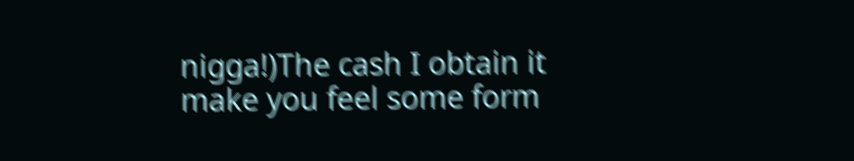nigga!)The cash I obtain it make you feel some form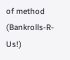of method (Bankrolls-R-Us!)